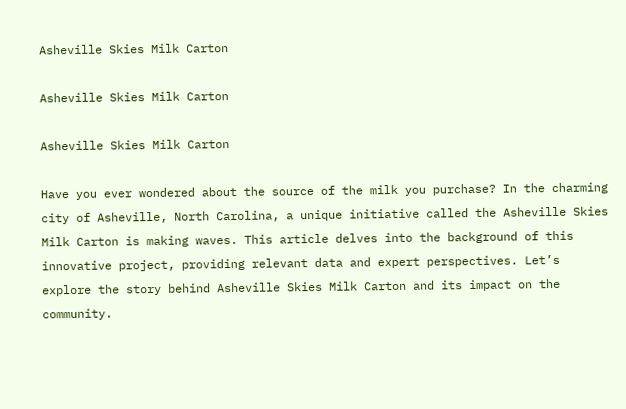Asheville Skies Milk Carton

Asheville Skies Milk Carton

Asheville Skies Milk Carton

Have you ever wondered about the source of the milk you purchase? In the charming city of Asheville, North Carolina, a unique initiative called the Asheville Skies Milk Carton is making waves. This article delves into the background of this innovative project, providing relevant data and expert perspectives. Let’s explore the story behind Asheville Skies Milk Carton and its impact on the community.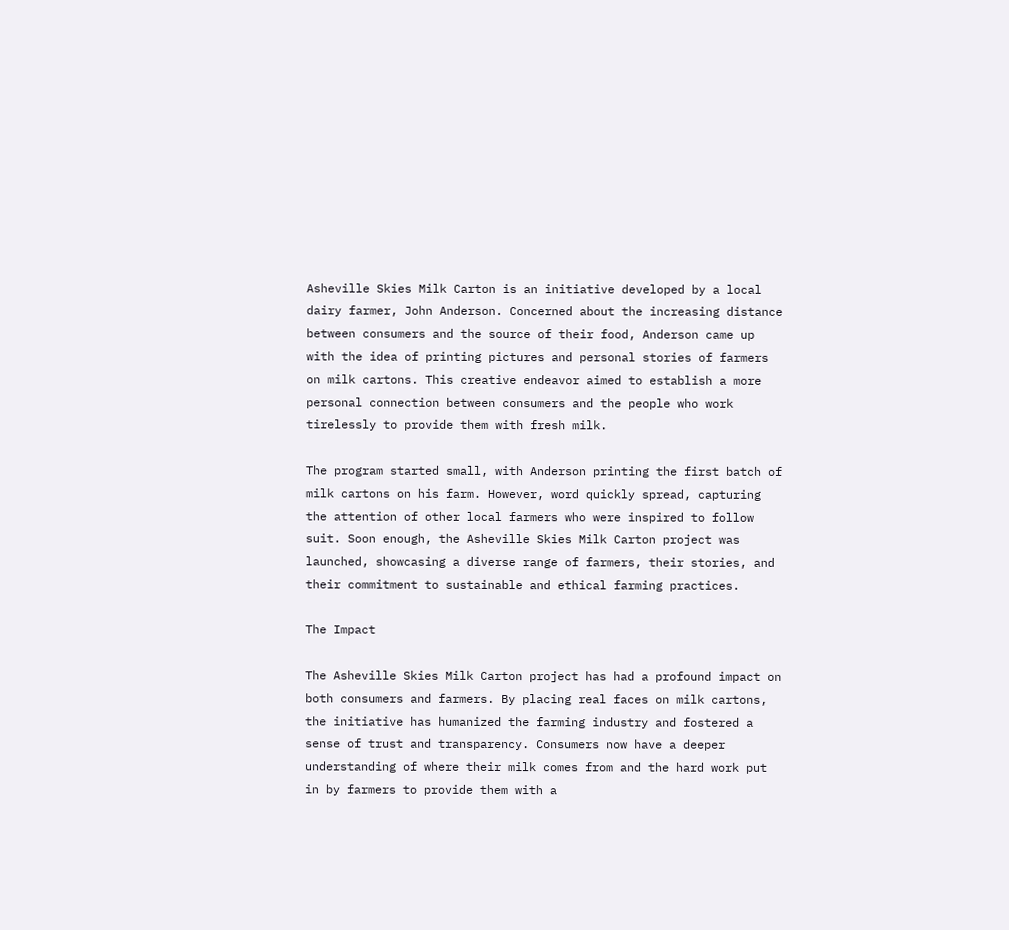Asheville Skies Milk Carton is an initiative developed by a local dairy farmer, John Anderson. Concerned about the increasing distance between consumers and the source of their food, Anderson came up with the idea of printing pictures and personal stories of farmers on milk cartons. This creative endeavor aimed to establish a more personal connection between consumers and the people who work tirelessly to provide them with fresh milk.

The program started small, with Anderson printing the first batch of milk cartons on his farm. However, word quickly spread, capturing the attention of other local farmers who were inspired to follow suit. Soon enough, the Asheville Skies Milk Carton project was launched, showcasing a diverse range of farmers, their stories, and their commitment to sustainable and ethical farming practices.

The Impact

The Asheville Skies Milk Carton project has had a profound impact on both consumers and farmers. By placing real faces on milk cartons, the initiative has humanized the farming industry and fostered a sense of trust and transparency. Consumers now have a deeper understanding of where their milk comes from and the hard work put in by farmers to provide them with a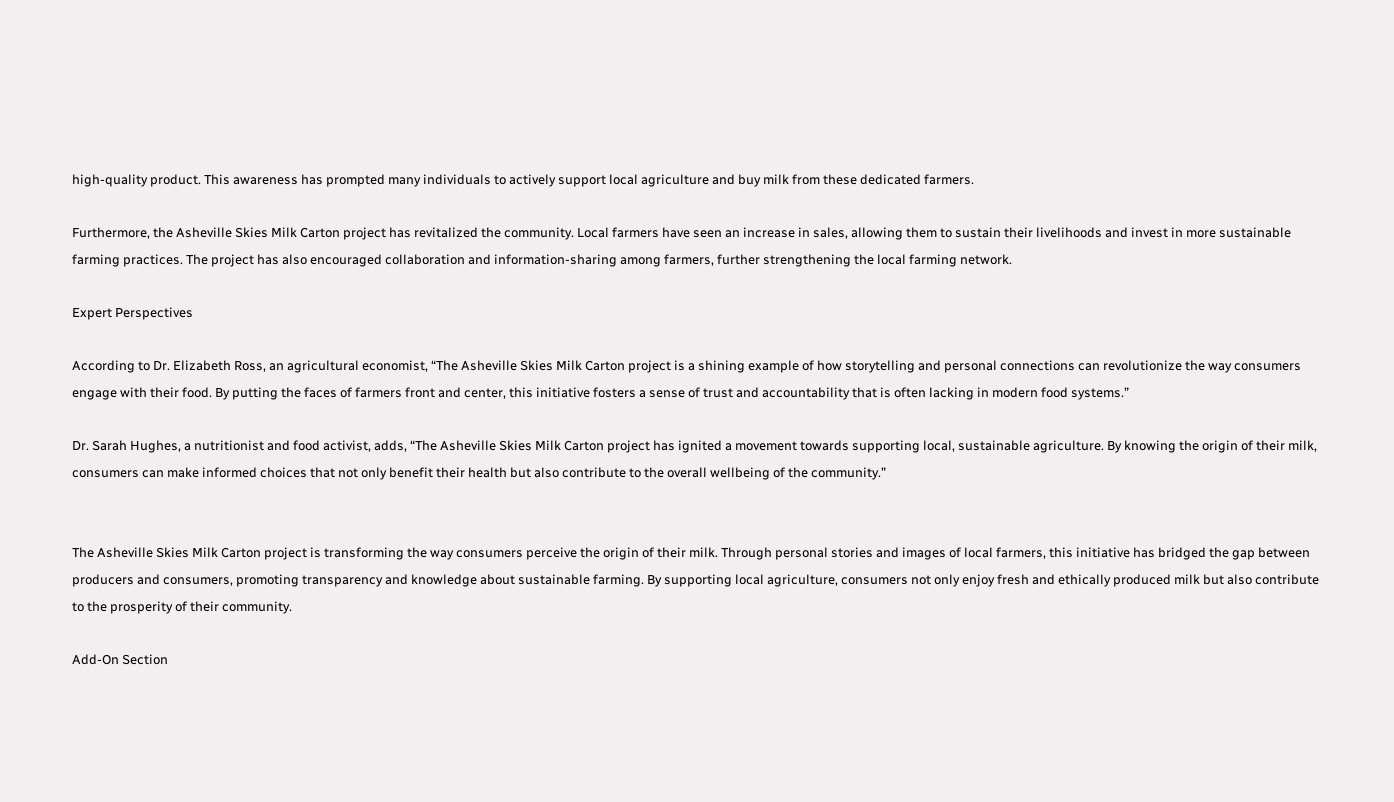high-quality product. This awareness has prompted many individuals to actively support local agriculture and buy milk from these dedicated farmers.

Furthermore, the Asheville Skies Milk Carton project has revitalized the community. Local farmers have seen an increase in sales, allowing them to sustain their livelihoods and invest in more sustainable farming practices. The project has also encouraged collaboration and information-sharing among farmers, further strengthening the local farming network.

Expert Perspectives

According to Dr. Elizabeth Ross, an agricultural economist, “The Asheville Skies Milk Carton project is a shining example of how storytelling and personal connections can revolutionize the way consumers engage with their food. By putting the faces of farmers front and center, this initiative fosters a sense of trust and accountability that is often lacking in modern food systems.”

Dr. Sarah Hughes, a nutritionist and food activist, adds, “The Asheville Skies Milk Carton project has ignited a movement towards supporting local, sustainable agriculture. By knowing the origin of their milk, consumers can make informed choices that not only benefit their health but also contribute to the overall wellbeing of the community.”


The Asheville Skies Milk Carton project is transforming the way consumers perceive the origin of their milk. Through personal stories and images of local farmers, this initiative has bridged the gap between producers and consumers, promoting transparency and knowledge about sustainable farming. By supporting local agriculture, consumers not only enjoy fresh and ethically produced milk but also contribute to the prosperity of their community.

Add-On Section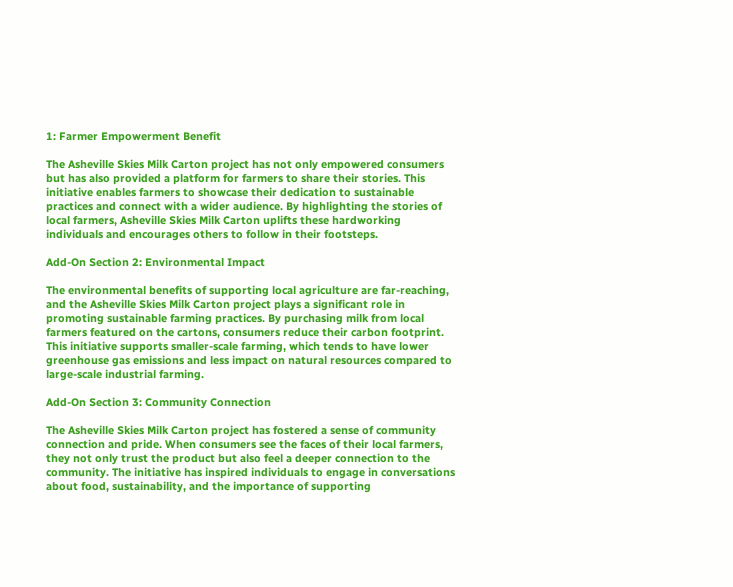1: Farmer Empowerment Benefit

The Asheville Skies Milk Carton project has not only empowered consumers but has also provided a platform for farmers to share their stories. This initiative enables farmers to showcase their dedication to sustainable practices and connect with a wider audience. By highlighting the stories of local farmers, Asheville Skies Milk Carton uplifts these hardworking individuals and encourages others to follow in their footsteps.

Add-On Section 2: Environmental Impact

The environmental benefits of supporting local agriculture are far-reaching, and the Asheville Skies Milk Carton project plays a significant role in promoting sustainable farming practices. By purchasing milk from local farmers featured on the cartons, consumers reduce their carbon footprint. This initiative supports smaller-scale farming, which tends to have lower greenhouse gas emissions and less impact on natural resources compared to large-scale industrial farming.

Add-On Section 3: Community Connection

The Asheville Skies Milk Carton project has fostered a sense of community connection and pride. When consumers see the faces of their local farmers, they not only trust the product but also feel a deeper connection to the community. The initiative has inspired individuals to engage in conversations about food, sustainability, and the importance of supporting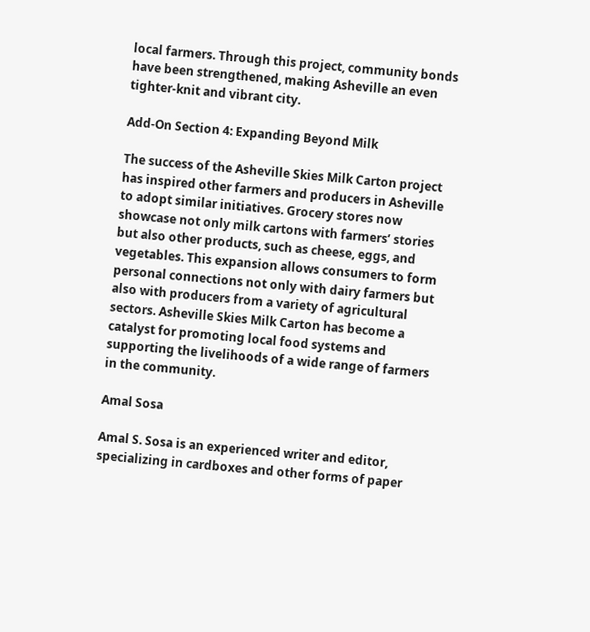local farmers. Through this project, community bonds have been strengthened, making Asheville an even tighter-knit and vibrant city.

Add-On Section 4: Expanding Beyond Milk

The success of the Asheville Skies Milk Carton project has inspired other farmers and producers in Asheville to adopt similar initiatives. Grocery stores now showcase not only milk cartons with farmers’ stories but also other products, such as cheese, eggs, and vegetables. This expansion allows consumers to form personal connections not only with dairy farmers but also with producers from a variety of agricultural sectors. Asheville Skies Milk Carton has become a catalyst for promoting local food systems and supporting the livelihoods of a wide range of farmers in the community.

Amal Sosa

Amal S. Sosa is an experienced writer and editor, specializing in cardboxes and other forms of paper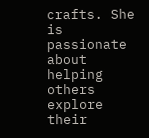crafts. She is passionate about helping others explore their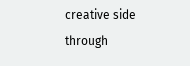creative side through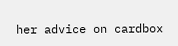her advice on cardbox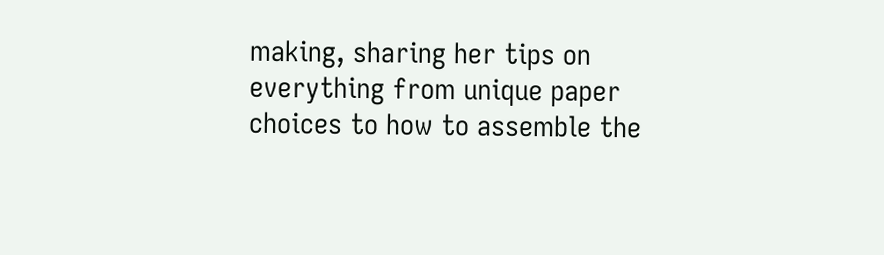making, sharing her tips on everything from unique paper choices to how to assemble the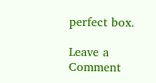perfect box.

Leave a Comment